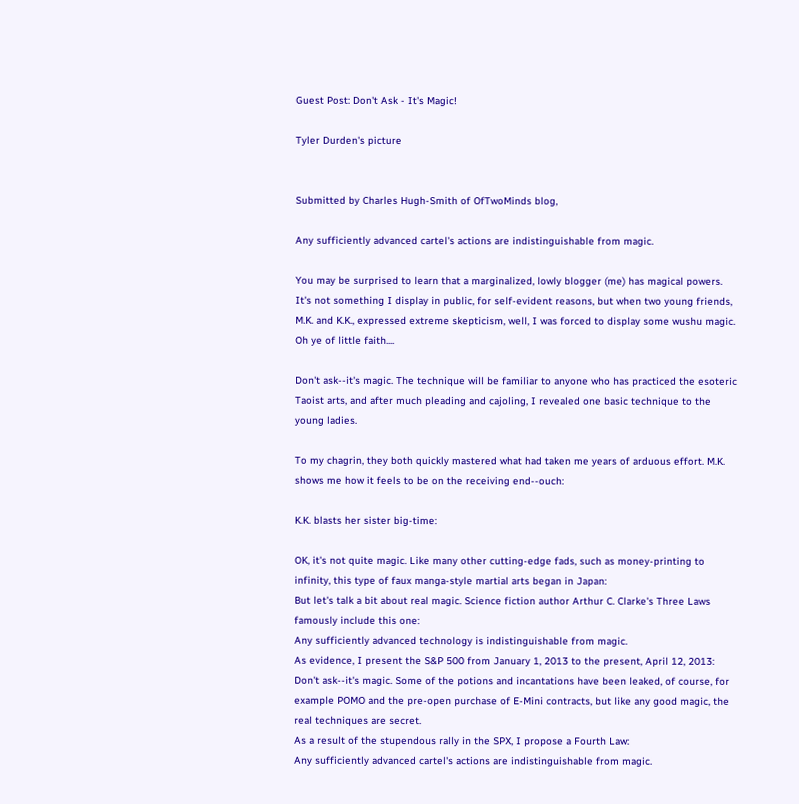Guest Post: Don't Ask - It's Magic!

Tyler Durden's picture


Submitted by Charles Hugh-Smith of OfTwoMinds blog,

Any sufficiently advanced cartel's actions are indistinguishable from magic.

You may be surprised to learn that a marginalized, lowly blogger (me) has magical powers. It's not something I display in public, for self-evident reasons, but when two young friends, M.K. and K.K., expressed extreme skepticism, well, I was forced to display some wushu magic. Oh ye of little faith....

Don't ask--it's magic. The technique will be familiar to anyone who has practiced the esoteric Taoist arts, and after much pleading and cajoling, I revealed one basic technique to the young ladies.

To my chagrin, they both quickly mastered what had taken me years of arduous effort. M.K. shows me how it feels to be on the receiving end--ouch:

K.K. blasts her sister big-time:

OK, it's not quite magic. Like many other cutting-edge fads, such as money-printing to infinity, this type of faux manga-style martial arts began in Japan:
But let's talk a bit about real magic. Science fiction author Arthur C. Clarke's Three Laws famously include this one:
Any sufficiently advanced technology is indistinguishable from magic.
As evidence, I present the S&P 500 from January 1, 2013 to the present, April 12, 2013:
Don't ask--it's magic. Some of the potions and incantations have been leaked, of course, for example POMO and the pre-open purchase of E-Mini contracts, but like any good magic, the real techniques are secret.
As a result of the stupendous rally in the SPX, I propose a Fourth Law:
Any sufficiently advanced cartel's actions are indistinguishable from magic.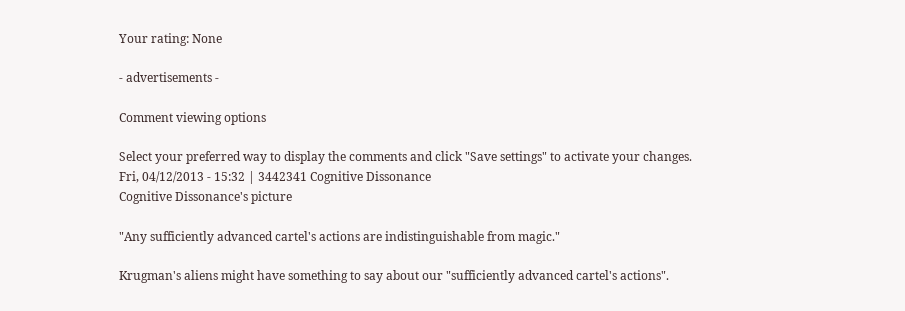Your rating: None

- advertisements -

Comment viewing options

Select your preferred way to display the comments and click "Save settings" to activate your changes.
Fri, 04/12/2013 - 15:32 | 3442341 Cognitive Dissonance
Cognitive Dissonance's picture

"Any sufficiently advanced cartel's actions are indistinguishable from magic."

Krugman's aliens might have something to say about our "sufficiently advanced cartel's actions".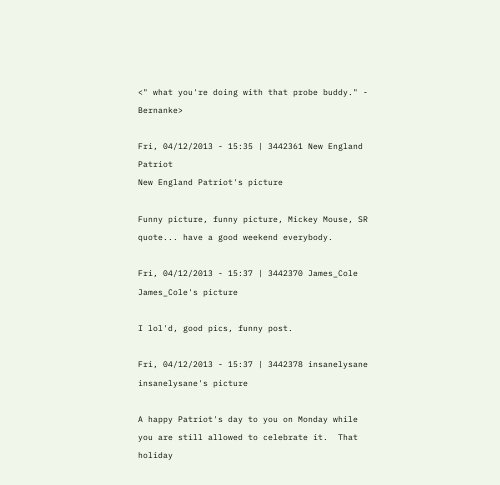<" what you're doing with that probe buddy." - Bernanke>

Fri, 04/12/2013 - 15:35 | 3442361 New England Patriot
New England Patriot's picture

Funny picture, funny picture, Mickey Mouse, SR quote... have a good weekend everybody.

Fri, 04/12/2013 - 15:37 | 3442370 James_Cole
James_Cole's picture

I lol'd, good pics, funny post.

Fri, 04/12/2013 - 15:37 | 3442378 insanelysane
insanelysane's picture

A happy Patriot's day to you on Monday while you are still allowed to celebrate it.  That holiday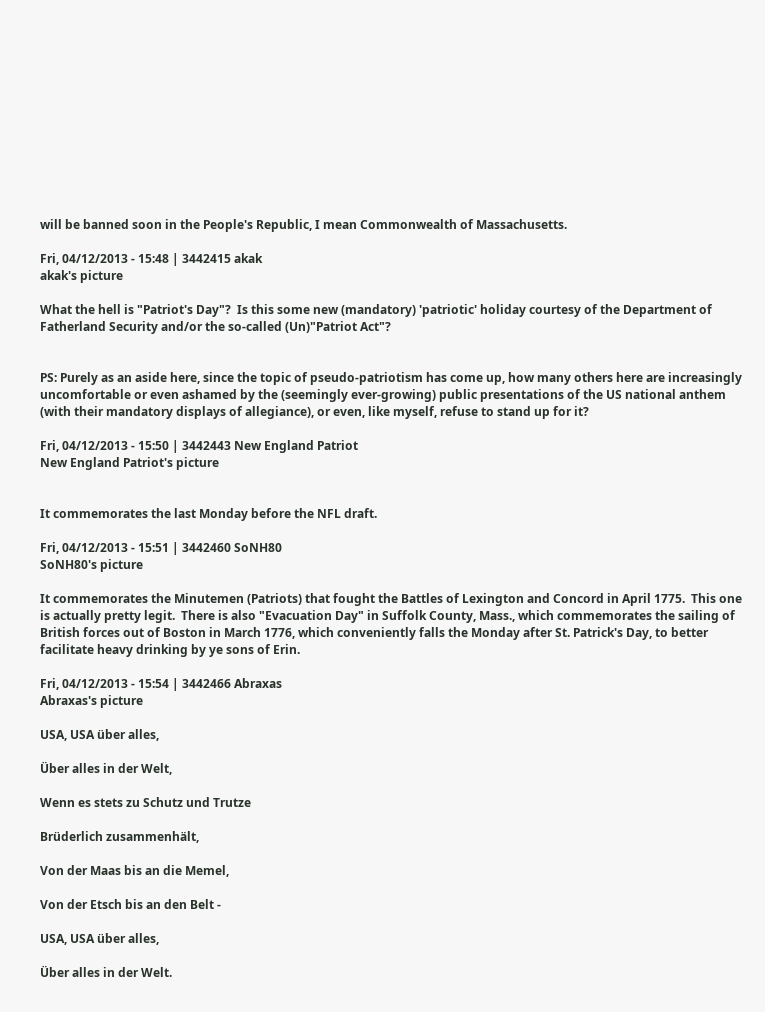will be banned soon in the People's Republic, I mean Commonwealth of Massachusetts.

Fri, 04/12/2013 - 15:48 | 3442415 akak
akak's picture

What the hell is "Patriot's Day"?  Is this some new (mandatory) 'patriotic' holiday courtesy of the Department of Fatherland Security and/or the so-called (Un)"Patriot Act"?


PS: Purely as an aside here, since the topic of pseudo-patriotism has come up, how many others here are increasingly uncomfortable or even ashamed by the (seemingly ever-growing) public presentations of the US national anthem (with their mandatory displays of allegiance), or even, like myself, refuse to stand up for it?

Fri, 04/12/2013 - 15:50 | 3442443 New England Patriot
New England Patriot's picture


It commemorates the last Monday before the NFL draft.

Fri, 04/12/2013 - 15:51 | 3442460 SoNH80
SoNH80's picture

It commemorates the Minutemen (Patriots) that fought the Battles of Lexington and Concord in April 1775.  This one is actually pretty legit.  There is also "Evacuation Day" in Suffolk County, Mass., which commemorates the sailing of British forces out of Boston in March 1776, which conveniently falls the Monday after St. Patrick's Day, to better facilitate heavy drinking by ye sons of Erin.

Fri, 04/12/2013 - 15:54 | 3442466 Abraxas
Abraxas's picture

USA, USA über alles,

Über alles in der Welt,

Wenn es stets zu Schutz und Trutze

Brüderlich zusammenhält,

Von der Maas bis an die Memel,

Von der Etsch bis an den Belt -

USA, USA über alles,

Über alles in der Welt.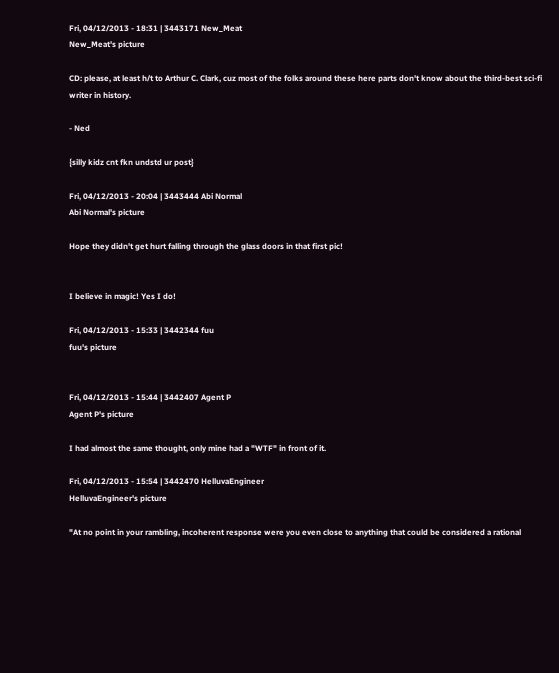Fri, 04/12/2013 - 18:31 | 3443171 New_Meat
New_Meat's picture

CD: please, at least h/t to Arthur C. Clark, cuz most of the folks around these here parts don't know about the third-best sci-fi writer in history.

- Ned

{silly kidz cnt fkn undstd ur post}

Fri, 04/12/2013 - 20:04 | 3443444 Abi Normal
Abi Normal's picture

Hope they didn't get hurt falling through the glass doors in that first pic!


I believe in magic! Yes I do!

Fri, 04/12/2013 - 15:33 | 3442344 fuu
fuu's picture


Fri, 04/12/2013 - 15:44 | 3442407 Agent P
Agent P's picture

I had almost the same thought, only mine had a "WTF" in front of it.

Fri, 04/12/2013 - 15:54 | 3442470 HelluvaEngineer
HelluvaEngineer's picture

"At no point in your rambling, incoherent response were you even close to anything that could be considered a rational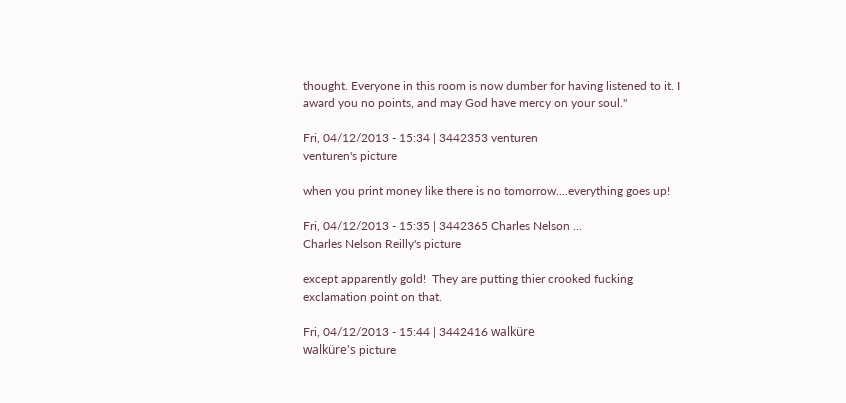thought. Everyone in this room is now dumber for having listened to it. I award you no points, and may God have mercy on your soul."

Fri, 04/12/2013 - 15:34 | 3442353 venturen
venturen's picture

when you print money like there is no tomorrow....everything goes up!

Fri, 04/12/2013 - 15:35 | 3442365 Charles Nelson ...
Charles Nelson Reilly's picture

except apparently gold!  They are putting thier crooked fucking exclamation point on that.

Fri, 04/12/2013 - 15:44 | 3442416 walküre
walküre's picture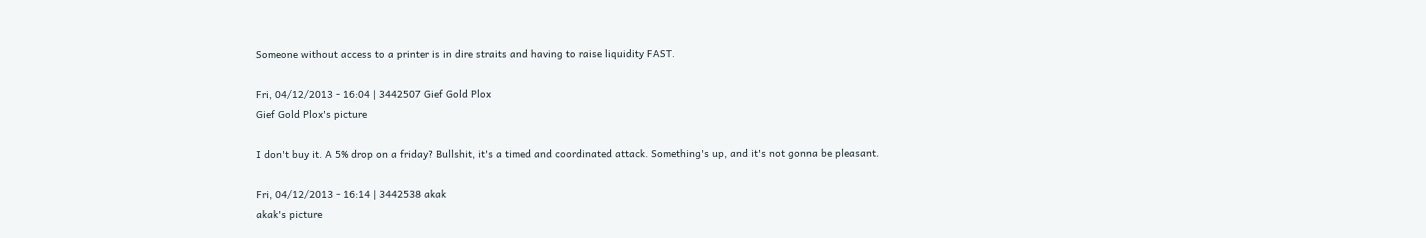Someone without access to a printer is in dire straits and having to raise liquidity FAST.

Fri, 04/12/2013 - 16:04 | 3442507 Gief Gold Plox
Gief Gold Plox's picture

I don't buy it. A 5% drop on a friday? Bullshit, it's a timed and coordinated attack. Something's up, and it's not gonna be pleasant.

Fri, 04/12/2013 - 16:14 | 3442538 akak
akak's picture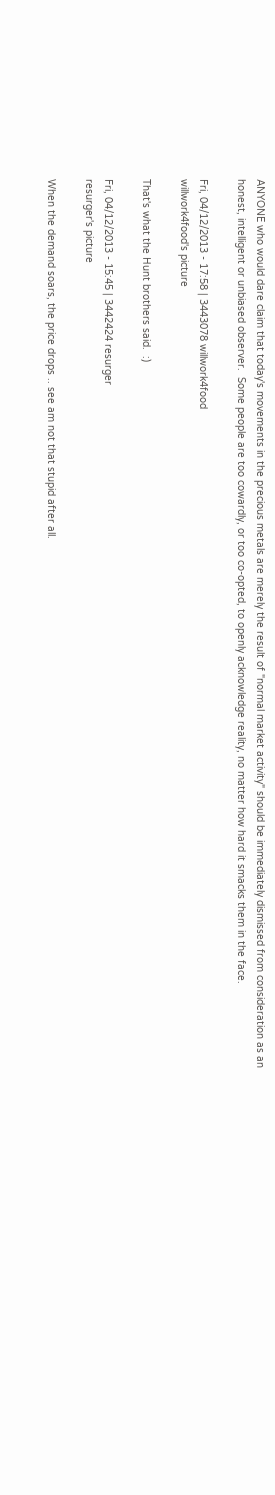ANYONE who would dare claim that today's movements in the precious metals are merely the result of "normal market activity" should be immediately dismissed from consideration as an honest, intelligent or unbiased observer.  Some people are too cowardly, or too co-opted, to openly acknowledge reality, no matter how hard it smacks them in the face.

Fri, 04/12/2013 - 17:58 | 3443078 willwork4food
willwork4food's picture

That's what the Hunt brothers said.  :)

Fri, 04/12/2013 - 15:45 | 3442424 resurger
resurger's picture

When the demand soars, the price drops .. see am not that stupid after all.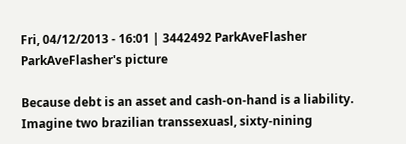Fri, 04/12/2013 - 16:01 | 3442492 ParkAveFlasher
ParkAveFlasher's picture

Because debt is an asset and cash-on-hand is a liability.  Imagine two brazilian transsexuasl, sixty-nining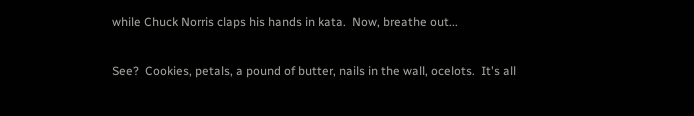while Chuck Norris claps his hands in kata.  Now, breathe out...

See?  Cookies, petals, a pound of butter, nails in the wall, ocelots.  It's all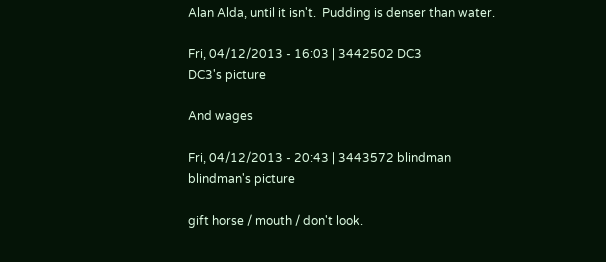Alan Alda, until it isn't.  Pudding is denser than water.

Fri, 04/12/2013 - 16:03 | 3442502 DC3
DC3's picture

And wages

Fri, 04/12/2013 - 20:43 | 3443572 blindman
blindman's picture

gift horse / mouth / don't look.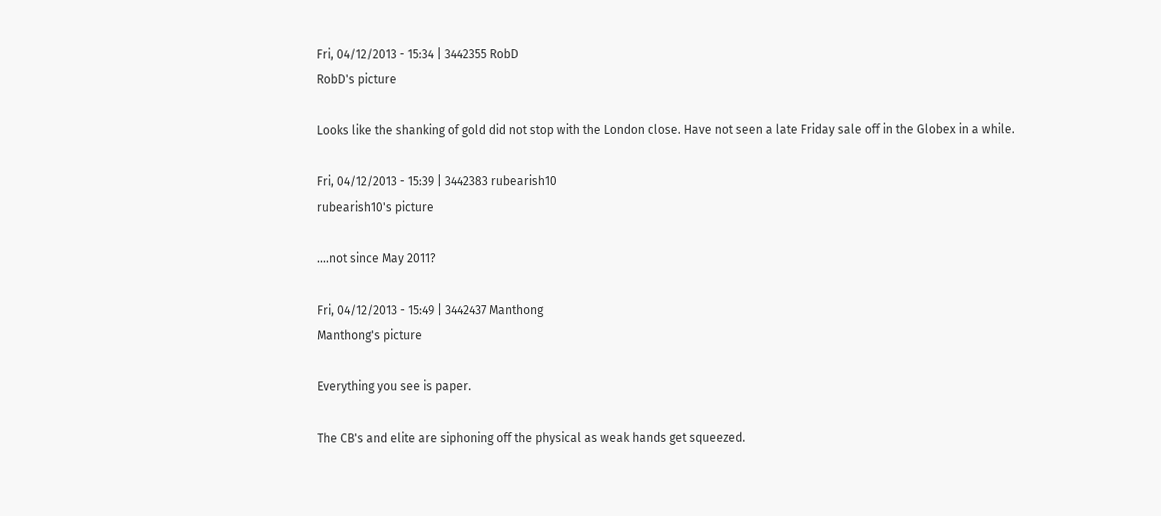Fri, 04/12/2013 - 15:34 | 3442355 RobD
RobD's picture

Looks like the shanking of gold did not stop with the London close. Have not seen a late Friday sale off in the Globex in a while.

Fri, 04/12/2013 - 15:39 | 3442383 rubearish10
rubearish10's picture

....not since May 2011?

Fri, 04/12/2013 - 15:49 | 3442437 Manthong
Manthong's picture

Everything you see is paper.

The CB's and elite are siphoning off the physical as weak hands get squeezed.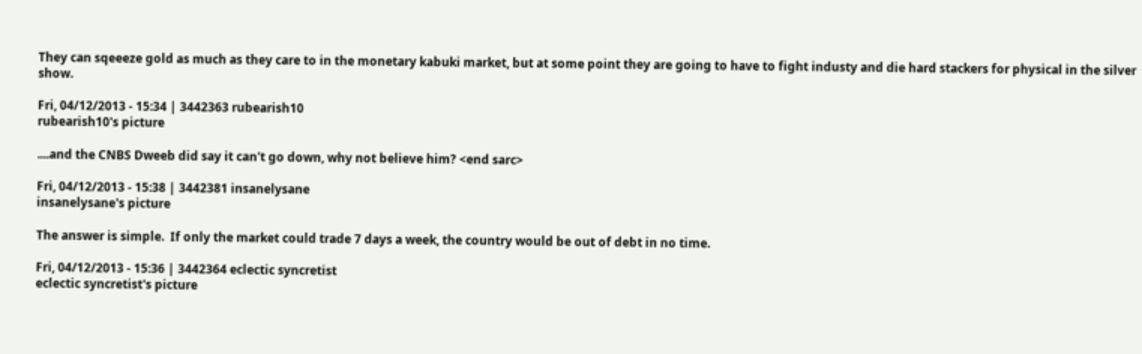They can sqeeeze gold as much as they care to in the monetary kabuki market, but at some point they are going to have to fight industy and die hard stackers for physical in the silver show.

Fri, 04/12/2013 - 15:34 | 3442363 rubearish10
rubearish10's picture

....and the CNBS Dweeb did say it can't go down, why not believe him? <end sarc>

Fri, 04/12/2013 - 15:38 | 3442381 insanelysane
insanelysane's picture

The answer is simple.  If only the market could trade 7 days a week, the country would be out of debt in no time.

Fri, 04/12/2013 - 15:36 | 3442364 eclectic syncretist
eclectic syncretist's picture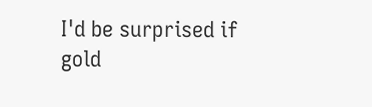I'd be surprised if gold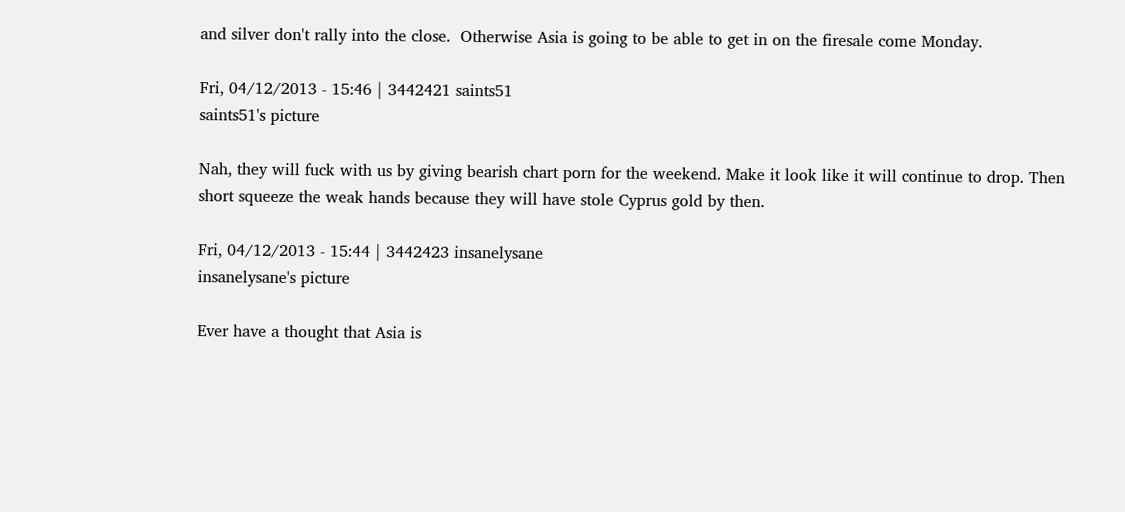and silver don't rally into the close.  Otherwise Asia is going to be able to get in on the firesale come Monday.

Fri, 04/12/2013 - 15:46 | 3442421 saints51
saints51's picture

Nah, they will fuck with us by giving bearish chart porn for the weekend. Make it look like it will continue to drop. Then short squeeze the weak hands because they will have stole Cyprus gold by then.

Fri, 04/12/2013 - 15:44 | 3442423 insanelysane
insanelysane's picture

Ever have a thought that Asia is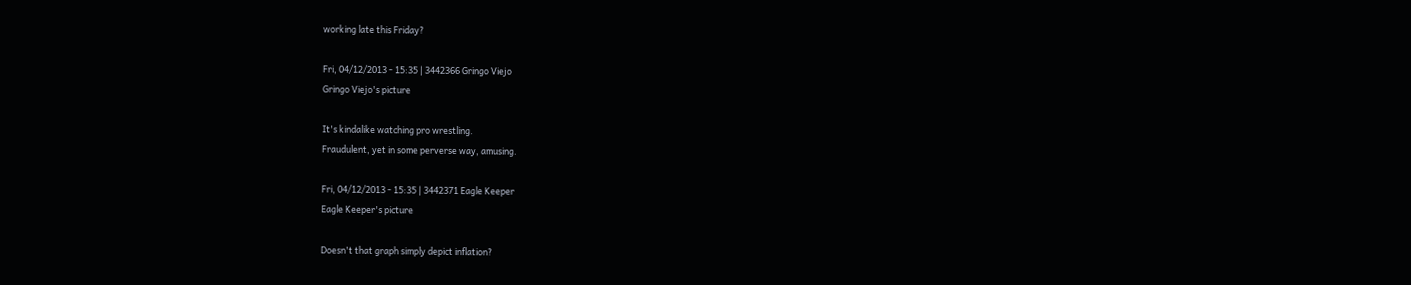working late this Friday?

Fri, 04/12/2013 - 15:35 | 3442366 Gringo Viejo
Gringo Viejo's picture

It's kindalike watching pro wrestling.
Fraudulent, yet in some perverse way, amusing.

Fri, 04/12/2013 - 15:35 | 3442371 Eagle Keeper
Eagle Keeper's picture

Doesn't that graph simply depict inflation?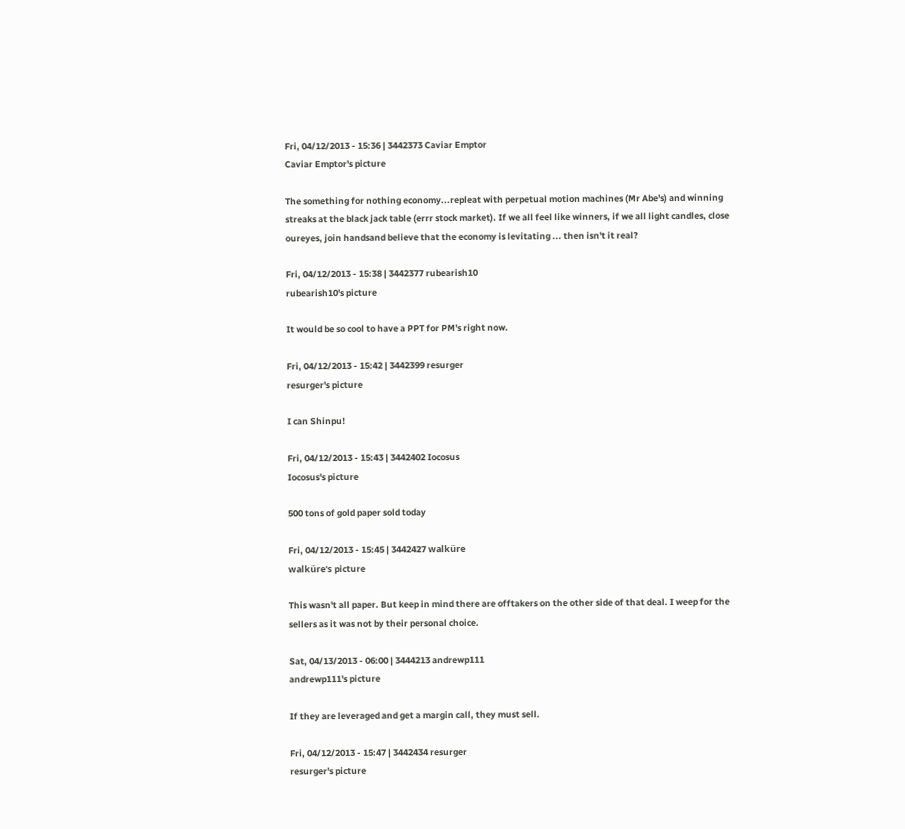Fri, 04/12/2013 - 15:36 | 3442373 Caviar Emptor
Caviar Emptor's picture

The something for nothing economy...repleat with perpetual motion machines (Mr Abe's) and winning streaks at the black jack table (errr stock market). If we all feel like winners, if we all light candles, close oureyes, join handsand believe that the economy is levitating ... then isn't it real?

Fri, 04/12/2013 - 15:38 | 3442377 rubearish10
rubearish10's picture

It would be so cool to have a PPT for PM's right now.

Fri, 04/12/2013 - 15:42 | 3442399 resurger
resurger's picture

I can Shinpu!

Fri, 04/12/2013 - 15:43 | 3442402 Iocosus
Iocosus's picture

500 tons of gold paper sold today

Fri, 04/12/2013 - 15:45 | 3442427 walküre
walküre's picture

This wasn't all paper. But keep in mind there are offtakers on the other side of that deal. I weep for the sellers as it was not by their personal choice.

Sat, 04/13/2013 - 06:00 | 3444213 andrewp111
andrewp111's picture

If they are leveraged and get a margin call, they must sell.

Fri, 04/12/2013 - 15:47 | 3442434 resurger
resurger's picture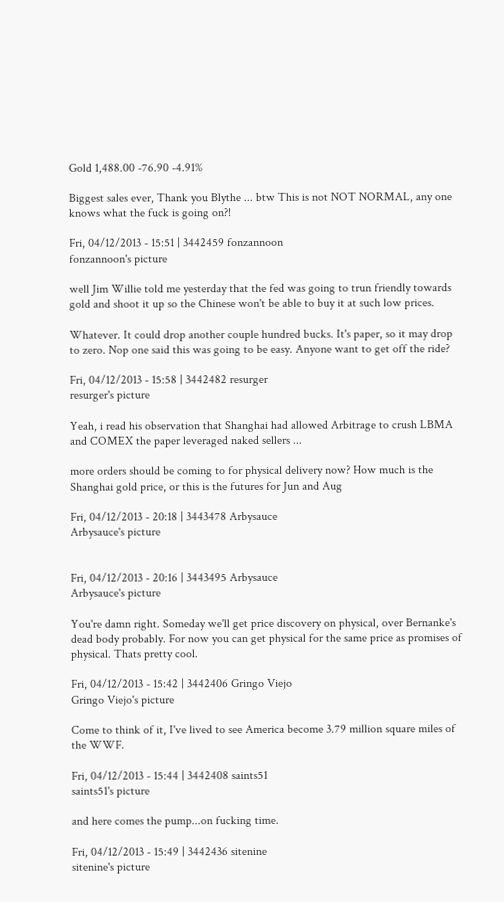Gold 1,488.00 -76.90 -4.91%

Biggest sales ever, Thank you Blythe ... btw This is not NOT NORMAL, any one knows what the fuck is going on?!

Fri, 04/12/2013 - 15:51 | 3442459 fonzannoon
fonzannoon's picture

well Jim Willie told me yesterday that the fed was going to trun friendly towards gold and shoot it up so the Chinese won't be able to buy it at such low prices.

Whatever. It could drop another couple hundred bucks. It's paper, so it may drop to zero. Nop one said this was going to be easy. Anyone want to get off the ride?

Fri, 04/12/2013 - 15:58 | 3442482 resurger
resurger's picture

Yeah, i read his observation that Shanghai had allowed Arbitrage to crush LBMA and COMEX the paper leveraged naked sellers ...

more orders should be coming to for physical delivery now? How much is the Shanghai gold price, or this is the futures for Jun and Aug

Fri, 04/12/2013 - 20:18 | 3443478 Arbysauce
Arbysauce's picture


Fri, 04/12/2013 - 20:16 | 3443495 Arbysauce
Arbysauce's picture

You're damn right. Someday we'll get price discovery on physical, over Bernanke's dead body probably. For now you can get physical for the same price as promises of physical. Thats pretty cool.

Fri, 04/12/2013 - 15:42 | 3442406 Gringo Viejo
Gringo Viejo's picture

Come to think of it, I've lived to see America become 3.79 million square miles of the WWF.

Fri, 04/12/2013 - 15:44 | 3442408 saints51
saints51's picture

and here comes the pump...on fucking time.

Fri, 04/12/2013 - 15:49 | 3442436 sitenine
sitenine's picture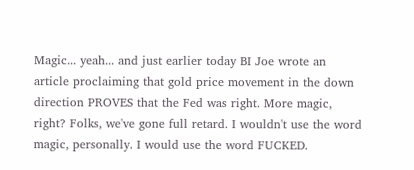Magic... yeah... and just earlier today BI Joe wrote an article proclaiming that gold price movement in the down direction PROVES that the Fed was right. More magic, right? Folks, we've gone full retard. I wouldn't use the word magic, personally. I would use the word FUCKED.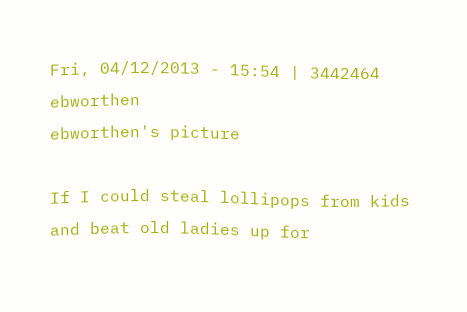Fri, 04/12/2013 - 15:54 | 3442464 ebworthen
ebworthen's picture

If I could steal lollipops from kids and beat old ladies up for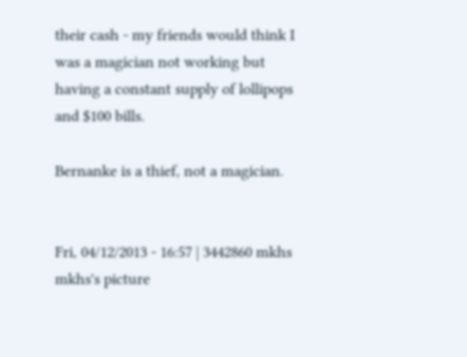their cash - my friends would think I was a magician not working but having a constant supply of lollipops and $100 bills.

Bernanke is a thief, not a magician.


Fri, 04/12/2013 - 16:57 | 3442860 mkhs
mkhs's picture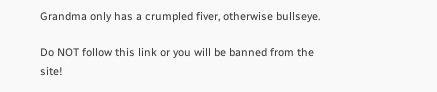Grandma only has a crumpled fiver, otherwise bullseye.

Do NOT follow this link or you will be banned from the site!